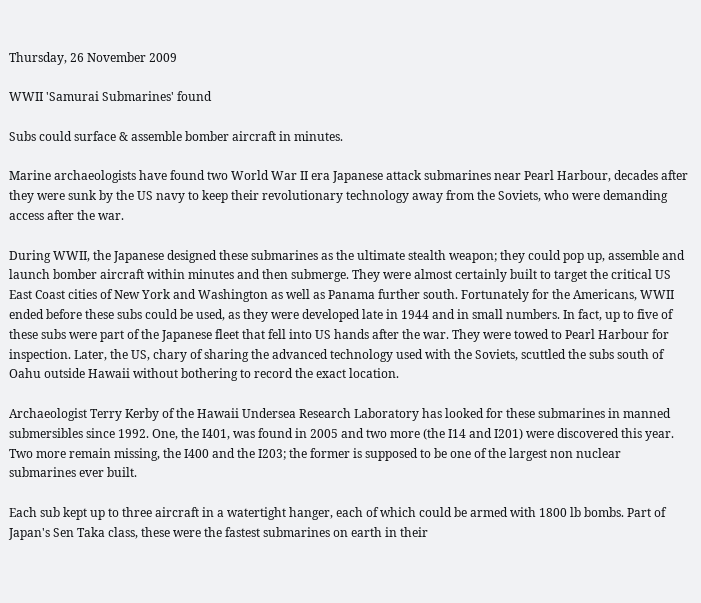Thursday, 26 November 2009

WWII 'Samurai Submarines' found

Subs could surface & assemble bomber aircraft in minutes.

Marine archaeologists have found two World War II era Japanese attack submarines near Pearl Harbour, decades after they were sunk by the US navy to keep their revolutionary technology away from the Soviets, who were demanding access after the war.

During WWII, the Japanese designed these submarines as the ultimate stealth weapon; they could pop up, assemble and launch bomber aircraft within minutes and then submerge. They were almost certainly built to target the critical US East Coast cities of New York and Washington as well as Panama further south. Fortunately for the Americans, WWII ended before these subs could be used, as they were developed late in 1944 and in small numbers. In fact, up to five of these subs were part of the Japanese fleet that fell into US hands after the war. They were towed to Pearl Harbour for inspection. Later, the US, chary of sharing the advanced technology used with the Soviets, scuttled the subs south of Oahu outside Hawaii without bothering to record the exact location.

Archaeologist Terry Kerby of the Hawaii Undersea Research Laboratory has looked for these submarines in manned submersibles since 1992. One, the I401, was found in 2005 and two more (the I14 and I201) were discovered this year. Two more remain missing, the I400 and the I203; the former is supposed to be one of the largest non nuclear submarines ever built.

Each sub kept up to three aircraft in a watertight hanger, each of which could be armed with 1800 lb bombs. Part of Japan's Sen Taka class, these were the fastest submarines on earth in their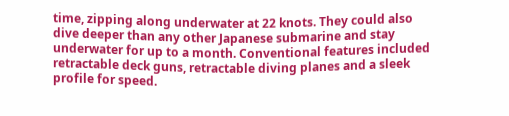time, zipping along underwater at 22 knots. They could also dive deeper than any other Japanese submarine and stay underwater for up to a month. Conventional features included retractable deck guns, retractable diving planes and a sleek profile for speed.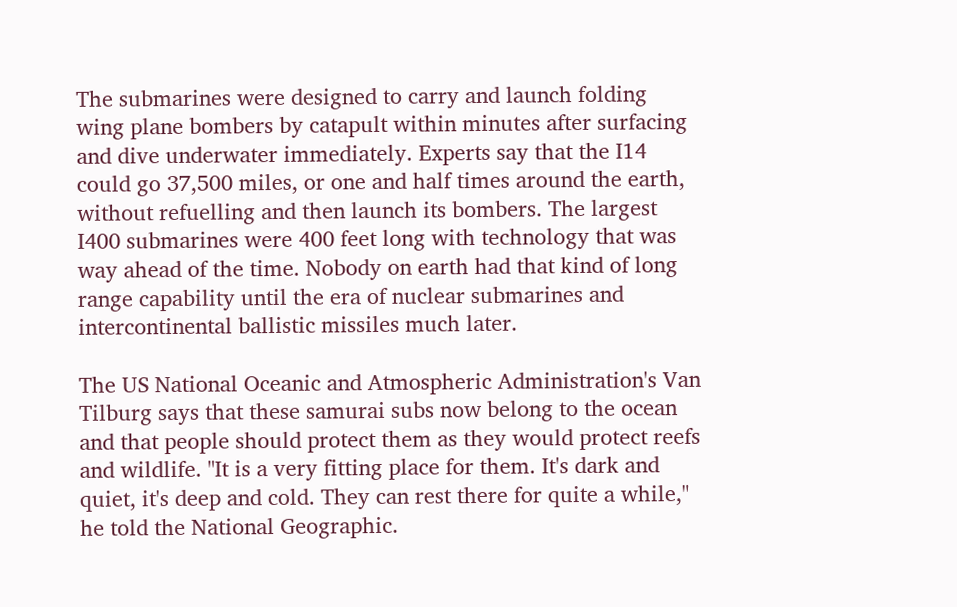The submarines were designed to carry and launch folding wing plane bombers by catapult within minutes after surfacing and dive underwater immediately. Experts say that the I14 could go 37,500 miles, or one and half times around the earth, without refuelling and then launch its bombers. The largest I400 submarines were 400 feet long with technology that was way ahead of the time. Nobody on earth had that kind of long range capability until the era of nuclear submarines and intercontinental ballistic missiles much later.

The US National Oceanic and Atmospheric Administration's Van Tilburg says that these samurai subs now belong to the ocean and that people should protect them as they would protect reefs and wildlife. "It is a very fitting place for them. It's dark and quiet, it's deep and cold. They can rest there for quite a while," he told the National Geographic.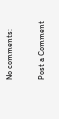No comments:

Post a Comment